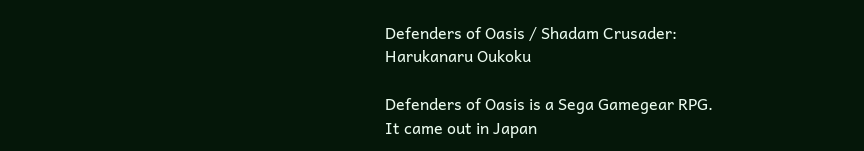Defenders of Oasis / Shadam Crusader: Harukanaru Oukoku

Defenders of Oasis is a Sega Gamegear RPG.  It came out in Japan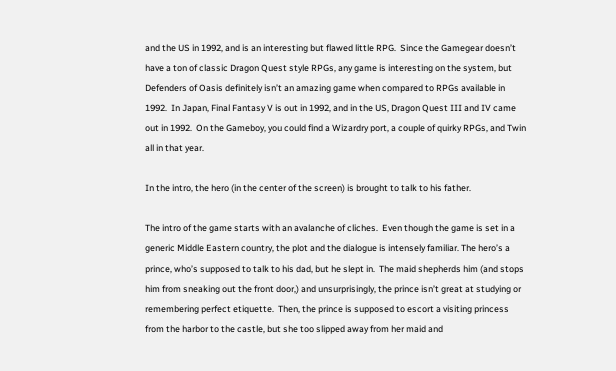and the US in 1992, and is an interesting but flawed little RPG.  Since the Gamegear doesn’t have a ton of classic Dragon Quest style RPGs, any game is interesting on the system, but Defenders of Oasis definitely isn’t an amazing game when compared to RPGs available in 1992.  In Japan, Final Fantasy V is out in 1992, and in the US, Dragon Quest III and IV came out in 1992.  On the Gameboy, you could find a Wizardry port, a couple of quirky RPGs, and Twin all in that year.

In the intro, the hero (in the center of the screen) is brought to talk to his father.

The intro of the game starts with an avalanche of cliches.  Even though the game is set in a generic Middle Eastern country, the plot and the dialogue is intensely familiar. The hero’s a prince, who’s supposed to talk to his dad, but he slept in.  The maid shepherds him (and stops him from sneaking out the front door,) and unsurprisingly, the prince isn’t great at studying or remembering perfect etiquette.  Then, the prince is supposed to escort a visiting princess from the harbor to the castle, but she too slipped away from her maid and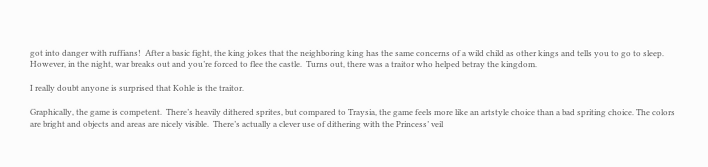got into danger with ruffians!  After a basic fight, the king jokes that the neighboring king has the same concerns of a wild child as other kings and tells you to go to sleep.  However, in the night, war breaks out and you’re forced to flee the castle.  Turns out, there was a traitor who helped betray the kingdom.

I really doubt anyone is surprised that Kohle is the traitor.

Graphically, the game is competent.  There’s heavily dithered sprites, but compared to Traysia, the game feels more like an artstyle choice than a bad spriting choice. The colors are bright and objects and areas are nicely visible.  There’s actually a clever use of dithering with the Princess’ veil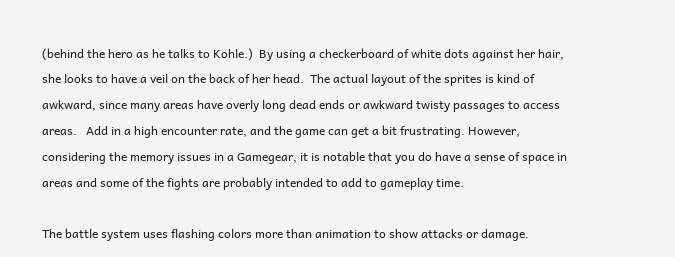(behind the hero as he talks to Kohle.)  By using a checkerboard of white dots against her hair, she looks to have a veil on the back of her head.  The actual layout of the sprites is kind of awkward, since many areas have overly long dead ends or awkward twisty passages to access areas.   Add in a high encounter rate, and the game can get a bit frustrating. However, considering the memory issues in a Gamegear, it is notable that you do have a sense of space in areas and some of the fights are probably intended to add to gameplay time.

The battle system uses flashing colors more than animation to show attacks or damage.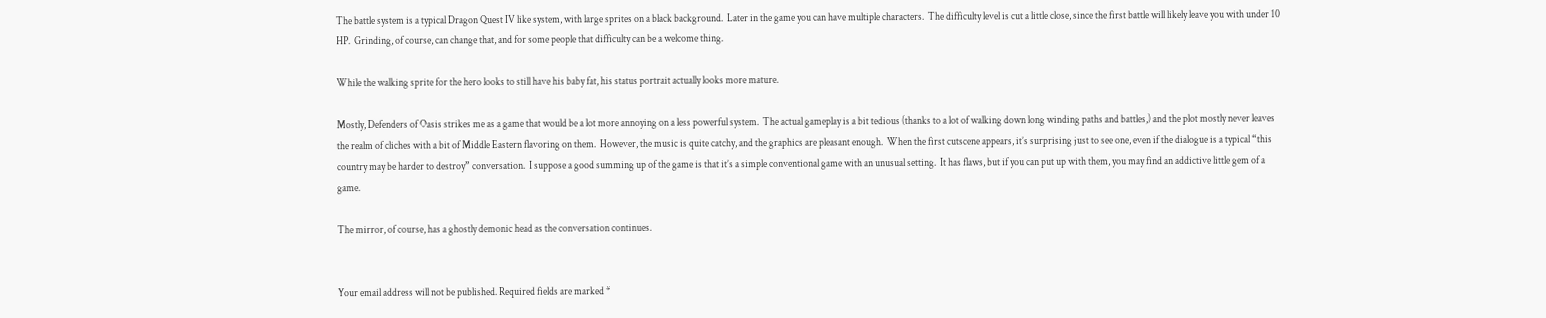The battle system is a typical Dragon Quest IV like system, with large sprites on a black background.  Later in the game you can have multiple characters.  The difficulty level is cut a little close, since the first battle will likely leave you with under 10 HP.  Grinding, of course, can change that, and for some people that difficulty can be a welcome thing.

While the walking sprite for the hero looks to still have his baby fat, his status portrait actually looks more mature.

Mostly, Defenders of Oasis strikes me as a game that would be a lot more annoying on a less powerful system.  The actual gameplay is a bit tedious (thanks to a lot of walking down long winding paths and battles,) and the plot mostly never leaves the realm of cliches with a bit of Middle Eastern flavoring on them.  However, the music is quite catchy, and the graphics are pleasant enough.  When the first cutscene appears, it’s surprising just to see one, even if the dialogue is a typical “this country may be harder to destroy” conversation.  I suppose a good summing up of the game is that it’s a simple conventional game with an unusual setting.  It has flaws, but if you can put up with them, you may find an addictive little gem of a game.

The mirror, of course, has a ghostly demonic head as the conversation continues.


Your email address will not be published. Required fields are marked *